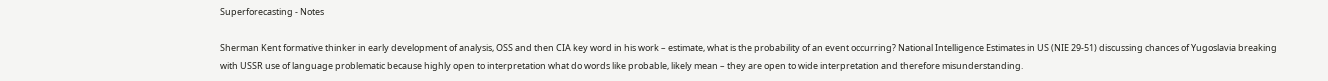Superforecasting - Notes

Sherman Kent formative thinker in early development of analysis, OSS and then CIA key word in his work – estimate, what is the probability of an event occurring? National Intelligence Estimates in US (NIE 29-51) discussing chances of Yugoslavia breaking with USSR use of language problematic because highly open to interpretation what do words like probable, likely mean – they are open to wide interpretation and therefore misunderstanding.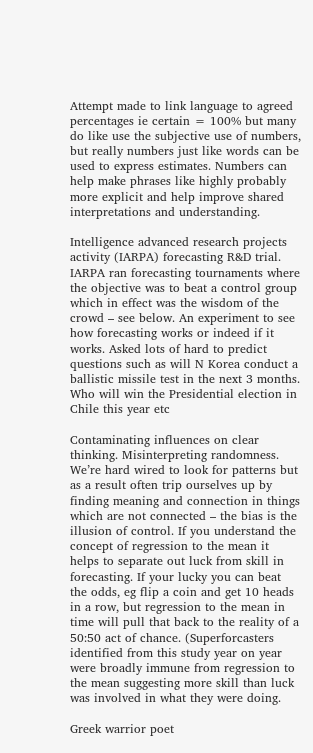Attempt made to link language to agreed percentages ie certain = 100% but many do like use the subjective use of numbers, but really numbers just like words can be used to express estimates. Numbers can help make phrases like highly probably more explicit and help improve shared interpretations and understanding.

Intelligence advanced research projects activity (IARPA) forecasting R&D trial. IARPA ran forecasting tournaments where the objective was to beat a control group which in effect was the wisdom of the crowd – see below. An experiment to see how forecasting works or indeed if it works. Asked lots of hard to predict questions such as will N Korea conduct a ballistic missile test in the next 3 months. Who will win the Presidential election in Chile this year etc

Contaminating influences on clear thinking. Misinterpreting randomness. We’re hard wired to look for patterns but as a result often trip ourselves up by finding meaning and connection in things which are not connected – the bias is the illusion of control. If you understand the concept of regression to the mean it helps to separate out luck from skill in forecasting. If your lucky you can beat the odds, eg flip a coin and get 10 heads in a row, but regression to the mean in time will pull that back to the reality of a 50:50 act of chance. (Superforcasters identified from this study year on year were broadly immune from regression to the mean suggesting more skill than luck was involved in what they were doing.

Greek warrior poet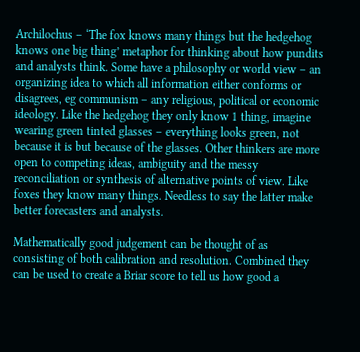Archilochus – ‘The fox knows many things but the hedgehog knows one big thing’ metaphor for thinking about how pundits and analysts think. Some have a philosophy or world view – an organizing idea to which all information either conforms or disagrees, eg communism – any religious, political or economic ideology. Like the hedgehog they only know 1 thing, imagine wearing green tinted glasses – everything looks green, not because it is but because of the glasses. Other thinkers are more open to competing ideas, ambiguity and the messy reconciliation or synthesis of alternative points of view. Like foxes they know many things. Needless to say the latter make better forecasters and analysts.

Mathematically good judgement can be thought of as consisting of both calibration and resolution. Combined they can be used to create a Briar score to tell us how good a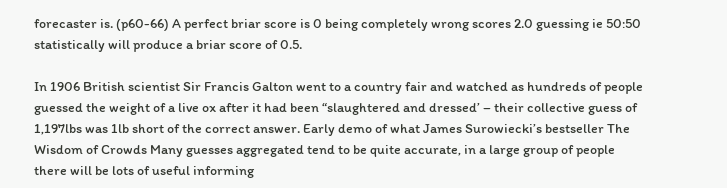forecaster is. (p60-66) A perfect briar score is 0 being completely wrong scores 2.0 guessing ie 50:50 statistically will produce a briar score of 0.5.

In 1906 British scientist Sir Francis Galton went to a country fair and watched as hundreds of people guessed the weight of a live ox after it had been “slaughtered and dressed’ – their collective guess of 1,197lbs was 1lb short of the correct answer. Early demo of what James Surowiecki’s bestseller The Wisdom of Crowds Many guesses aggregated tend to be quite accurate, in a large group of people there will be lots of useful informing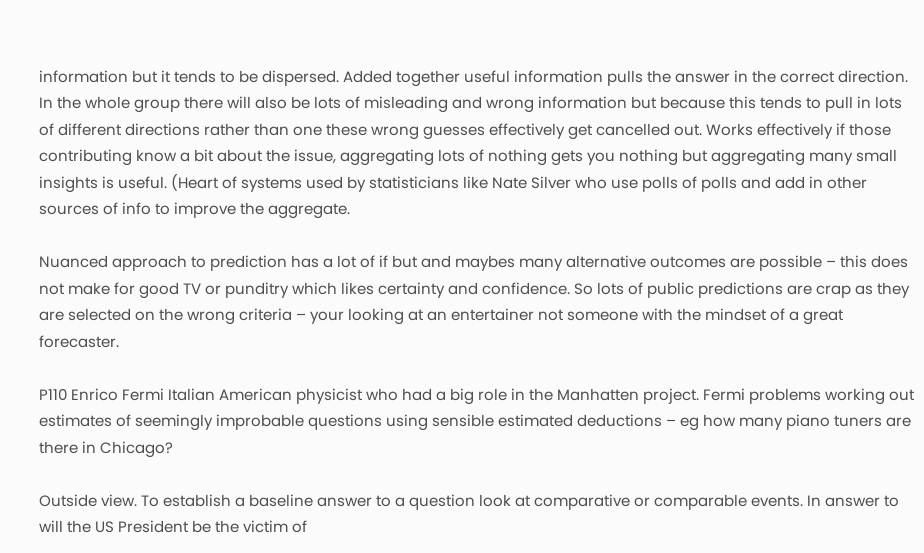information but it tends to be dispersed. Added together useful information pulls the answer in the correct direction. In the whole group there will also be lots of misleading and wrong information but because this tends to pull in lots of different directions rather than one these wrong guesses effectively get cancelled out. Works effectively if those contributing know a bit about the issue, aggregating lots of nothing gets you nothing but aggregating many small insights is useful. (Heart of systems used by statisticians like Nate Silver who use polls of polls and add in other sources of info to improve the aggregate.

Nuanced approach to prediction has a lot of if but and maybes many alternative outcomes are possible – this does not make for good TV or punditry which likes certainty and confidence. So lots of public predictions are crap as they are selected on the wrong criteria – your looking at an entertainer not someone with the mindset of a great forecaster.

P110 Enrico Fermi Italian American physicist who had a big role in the Manhatten project. Fermi problems working out estimates of seemingly improbable questions using sensible estimated deductions – eg how many piano tuners are there in Chicago?

Outside view. To establish a baseline answer to a question look at comparative or comparable events. In answer to will the US President be the victim of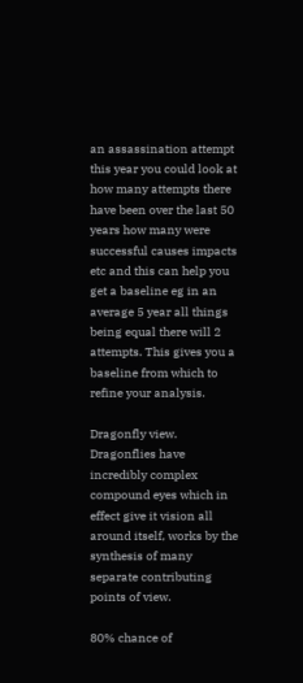an assassination attempt this year you could look at how many attempts there have been over the last 50 years how many were successful causes impacts etc and this can help you get a baseline eg in an average 5 year all things being equal there will 2 attempts. This gives you a baseline from which to refine your analysis.

Dragonfly view. Dragonflies have incredibly complex compound eyes which in effect give it vision all around itself, works by the synthesis of many separate contributing points of view.

80% chance of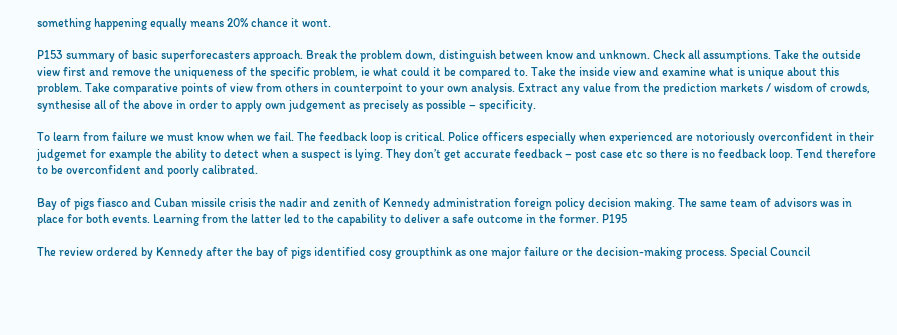something happening equally means 20% chance it wont.

P153 summary of basic superforecasters approach. Break the problem down, distinguish between know and unknown. Check all assumptions. Take the outside view first and remove the uniqueness of the specific problem, ie what could it be compared to. Take the inside view and examine what is unique about this problem. Take comparative points of view from others in counterpoint to your own analysis. Extract any value from the prediction markets / wisdom of crowds, synthesise all of the above in order to apply own judgement as precisely as possible – specificity.

To learn from failure we must know when we fail. The feedback loop is critical. Police officers especially when experienced are notoriously overconfident in their judgemet for example the ability to detect when a suspect is lying. They don’t get accurate feedback – post case etc so there is no feedback loop. Tend therefore to be overconfident and poorly calibrated.

Bay of pigs fiasco and Cuban missile crisis the nadir and zenith of Kennedy administration foreign policy decision making. The same team of advisors was in place for both events. Learning from the latter led to the capability to deliver a safe outcome in the former. P195

The review ordered by Kennedy after the bay of pigs identified cosy groupthink as one major failure or the decision-making process. Special Council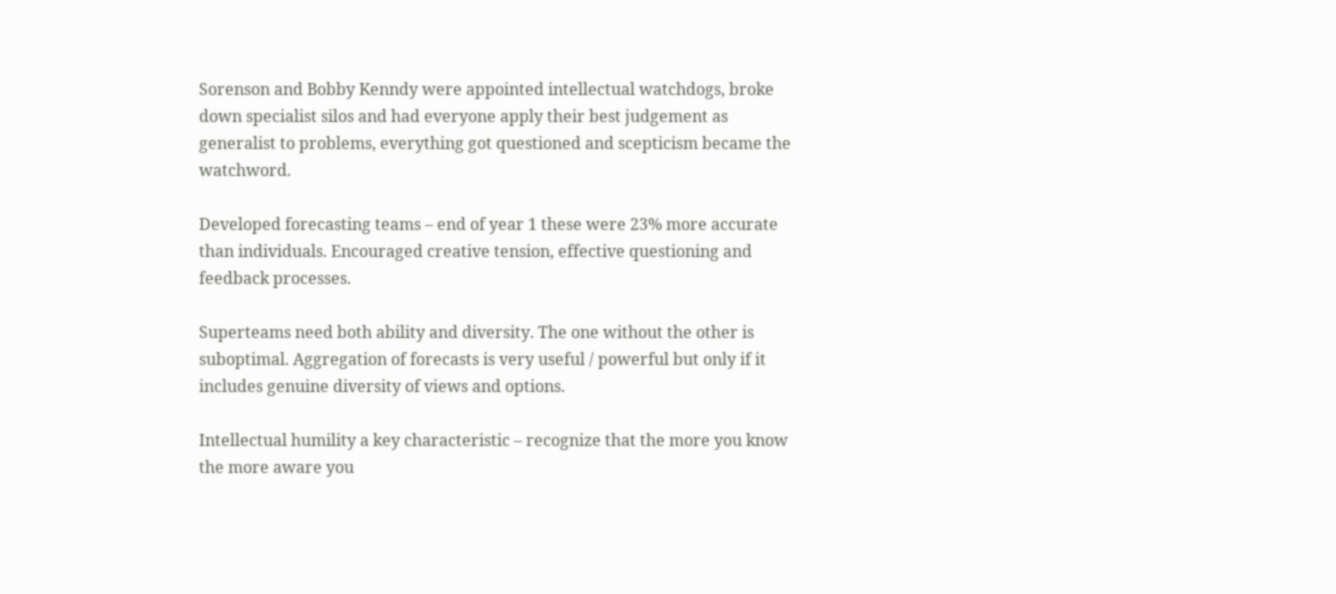Sorenson and Bobby Kenndy were appointed intellectual watchdogs, broke down specialist silos and had everyone apply their best judgement as generalist to problems, everything got questioned and scepticism became the watchword.

Developed forecasting teams – end of year 1 these were 23% more accurate than individuals. Encouraged creative tension, effective questioning and feedback processes.

Superteams need both ability and diversity. The one without the other is suboptimal. Aggregation of forecasts is very useful / powerful but only if it includes genuine diversity of views and options.

Intellectual humility a key characteristic – recognize that the more you know the more aware you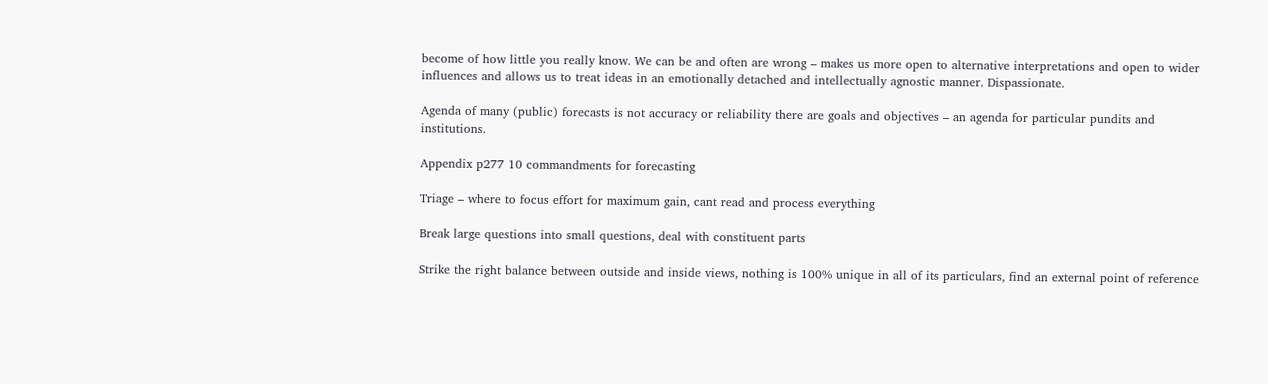become of how little you really know. We can be and often are wrong – makes us more open to alternative interpretations and open to wider influences and allows us to treat ideas in an emotionally detached and intellectually agnostic manner. Dispassionate.

Agenda of many (public) forecasts is not accuracy or reliability there are goals and objectives – an agenda for particular pundits and institutions.

Appendix p277 10 commandments for forecasting

Triage – where to focus effort for maximum gain, cant read and process everything

Break large questions into small questions, deal with constituent parts

Strike the right balance between outside and inside views, nothing is 100% unique in all of its particulars, find an external point of reference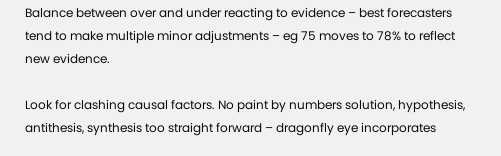Balance between over and under reacting to evidence – best forecasters tend to make multiple minor adjustments – eg 75 moves to 78% to reflect new evidence.

Look for clashing causal factors. No paint by numbers solution, hypothesis, antithesis, synthesis too straight forward – dragonfly eye incorporates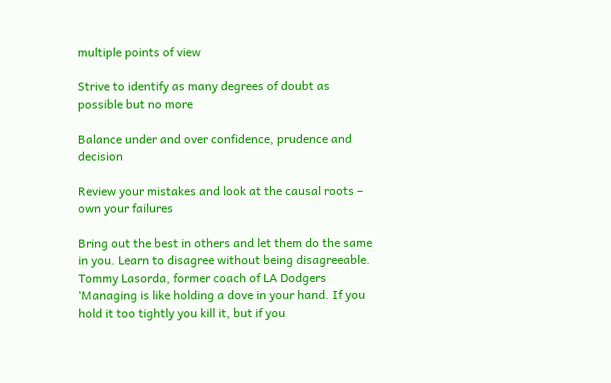multiple points of view

Strive to identify as many degrees of doubt as possible but no more

Balance under and over confidence, prudence and decision

Review your mistakes and look at the causal roots – own your failures

Bring out the best in others and let them do the same in you. Learn to disagree without being disagreeable. Tommy Lasorda, former coach of LA Dodgers ‘Managing is like holding a dove in your hand. If you hold it too tightly you kill it, but if you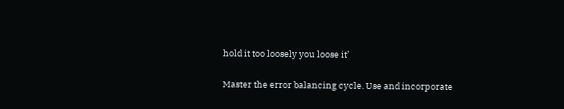hold it too loosely you loose it’

Master the error balancing cycle. Use and incorporate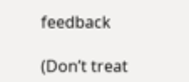feedback

(Don’t treat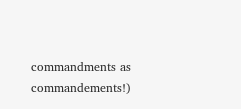commandments as commandements!)